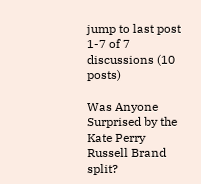jump to last post 1-7 of 7 discussions (10 posts)

Was Anyone Surprised by the Kate Perry Russell Brand split?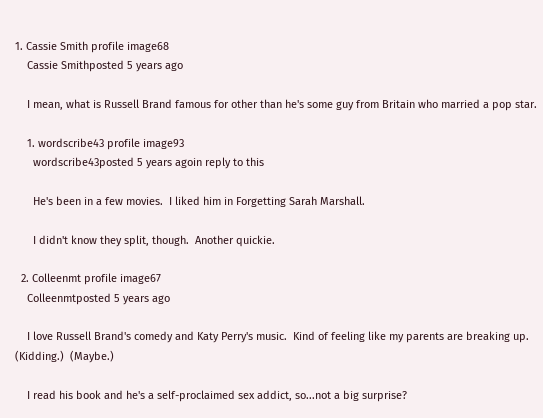1. Cassie Smith profile image68
    Cassie Smithposted 5 years ago

    I mean, what is Russell Brand famous for other than he's some guy from Britain who married a pop star.

    1. wordscribe43 profile image93
      wordscribe43posted 5 years agoin reply to this

      He's been in a few movies.  I liked him in Forgetting Sarah Marshall.

      I didn't know they split, though.  Another quickie.

  2. Colleenmt profile image67
    Colleenmtposted 5 years ago

    I love Russell Brand's comedy and Katy Perry's music.  Kind of feeling like my parents are breaking up.  (Kidding.)  (Maybe.)

    I read his book and he's a self-proclaimed sex addict, so...not a big surprise?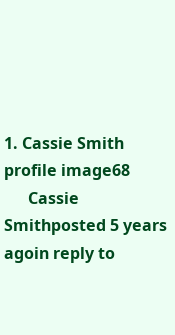1. Cassie Smith profile image68
      Cassie Smithposted 5 years agoin reply to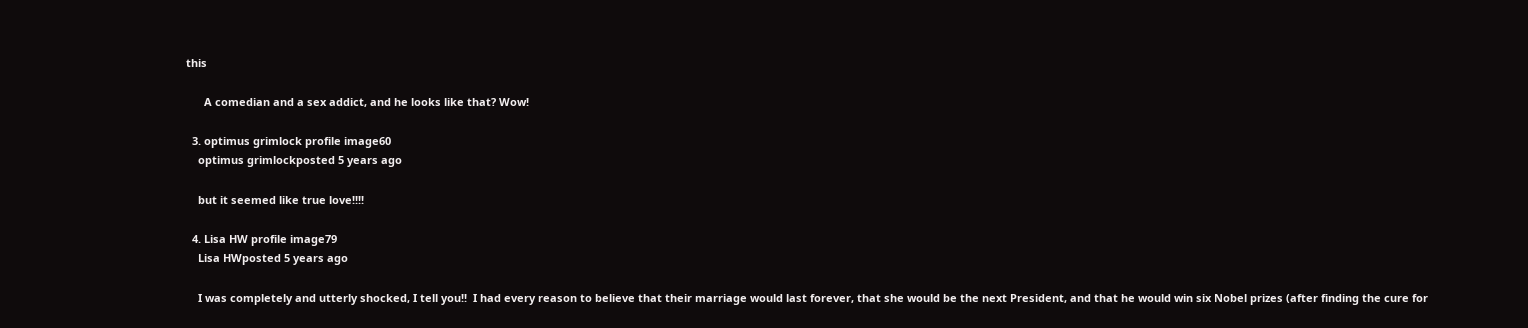this

      A comedian and a sex addict, and he looks like that? Wow!

  3. optimus grimlock profile image60
    optimus grimlockposted 5 years ago

    but it seemed like true love!!!!

  4. Lisa HW profile image79
    Lisa HWposted 5 years ago

    I was completely and utterly shocked, I tell you!!  I had every reason to believe that their marriage would last forever, that she would be the next President, and that he would win six Nobel prizes (after finding the cure for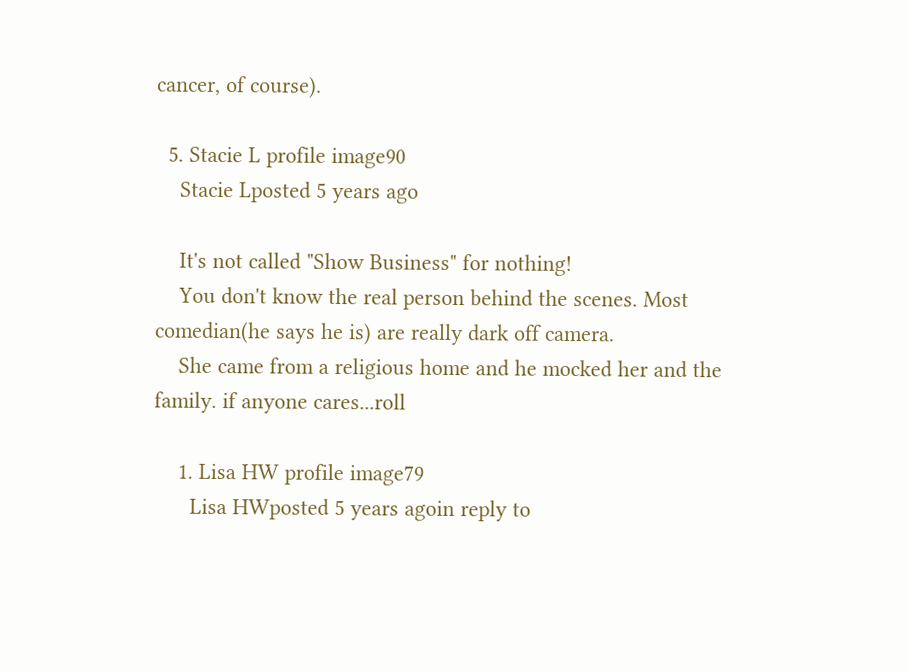cancer, of course).

  5. Stacie L profile image90
    Stacie Lposted 5 years ago

    It's not called "Show Business" for nothing!
    You don't know the real person behind the scenes. Most comedian(he says he is) are really dark off camera.
    She came from a religious home and he mocked her and the family. if anyone cares...roll

    1. Lisa HW profile image79
      Lisa HWposted 5 years agoin reply to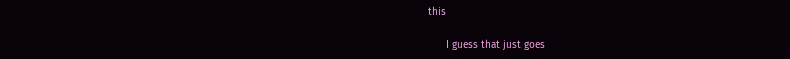this

      I guess that just goes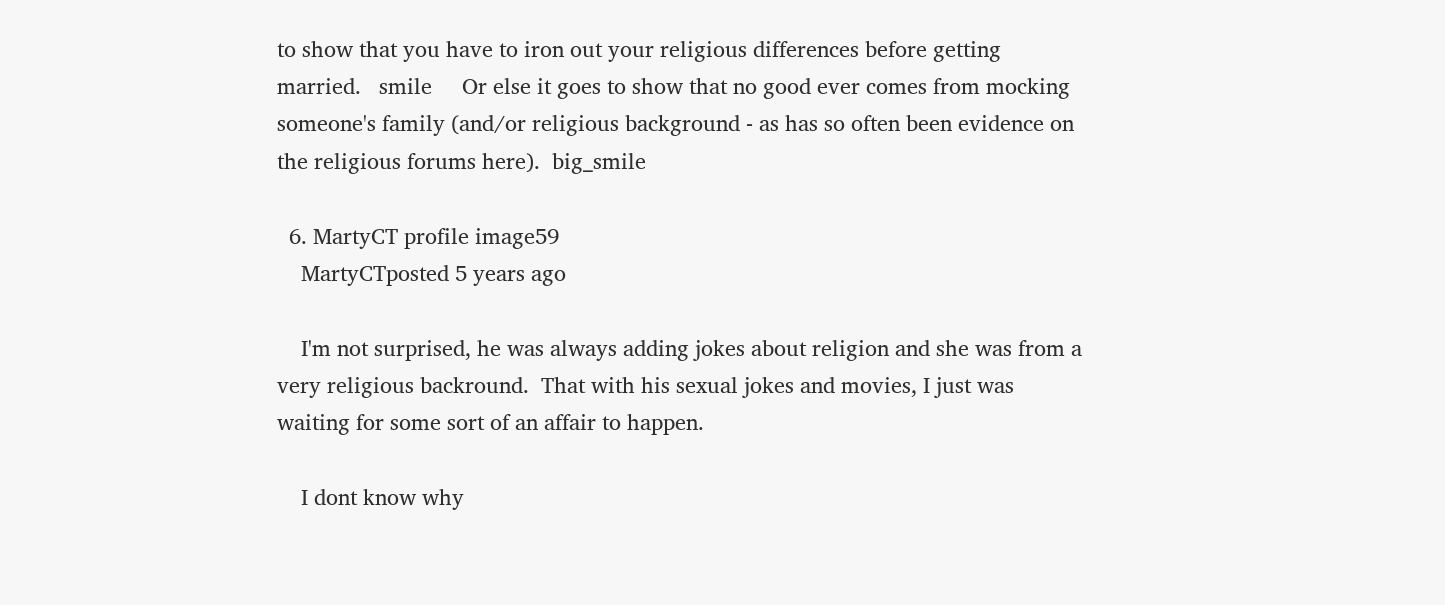to show that you have to iron out your religious differences before getting married.   smile     Or else it goes to show that no good ever comes from mocking someone's family (and/or religious background - as has so often been evidence on the religious forums here).  big_smile

  6. MartyCT profile image59
    MartyCTposted 5 years ago

    I'm not surprised, he was always adding jokes about religion and she was from a very religious backround.  That with his sexual jokes and movies, I just was waiting for some sort of an affair to happen.

    I dont know why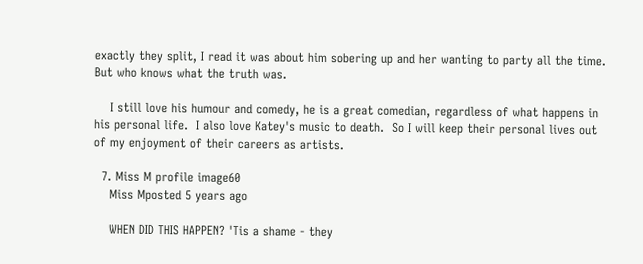exactly they split, I read it was about him sobering up and her wanting to party all the time.  But who knows what the truth was.

    I still love his humour and comedy, he is a great comedian, regardless of what happens in his personal life.  I also love Katey's music to death.  So I will keep their personal lives out of my enjoyment of their careers as artists.

  7. Miss M profile image60
    Miss Mposted 5 years ago

    WHEN DID THIS HAPPEN? 'Tis a shame - they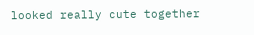looked really cute together